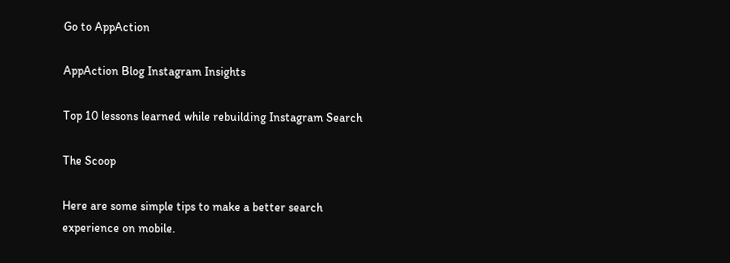Go to AppAction

AppAction Blog Instagram Insights

Top 10 lessons learned while rebuilding Instagram Search

The Scoop

Here are some simple tips to make a better search experience on mobile.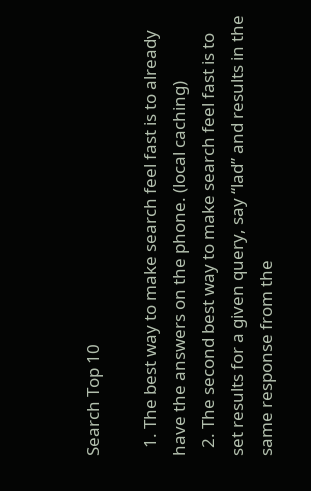Search Top 10

  1. The best way to make search feel fast is to already have the answers on the phone. (local caching)
  2. The second best way to make search feel fast is to set results for a given query, say “lad” and results in the same response from the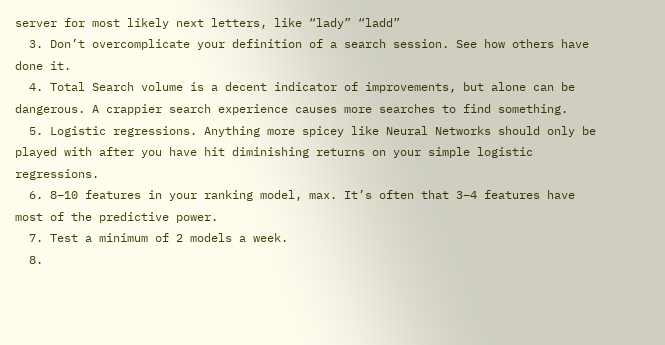server for most likely next letters, like “lady” “ladd”
  3. Don’t overcomplicate your definition of a search session. See how others have done it.
  4. Total Search volume is a decent indicator of improvements, but alone can be dangerous. A crappier search experience causes more searches to find something.
  5. Logistic regressions. Anything more spicey like Neural Networks should only be played with after you have hit diminishing returns on your simple logistic regressions.
  6. 8–10 features in your ranking model, max. It’s often that 3–4 features have most of the predictive power.
  7. Test a minimum of 2 models a week.
  8.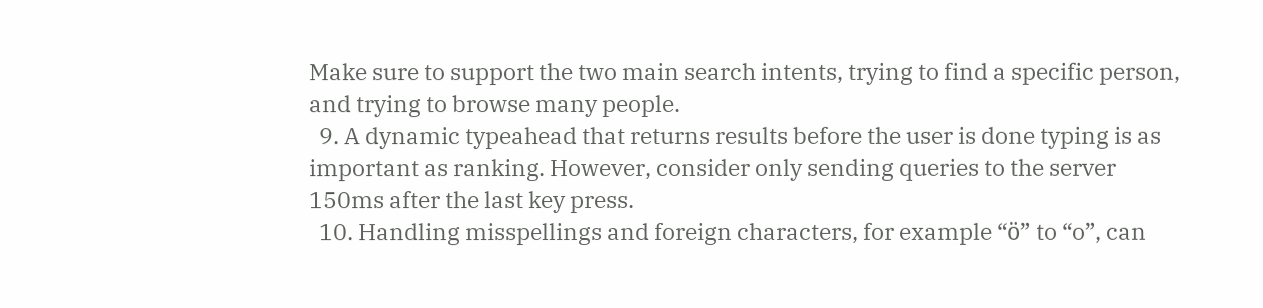Make sure to support the two main search intents, trying to find a specific person, and trying to browse many people.
  9. A dynamic typeahead that returns results before the user is done typing is as important as ranking. However, consider only sending queries to the server 150ms after the last key press.
  10. Handling misspellings and foreign characters, for example “ö” to “o”, can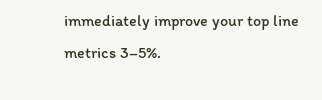immediately improve your top line metrics 3–5%.